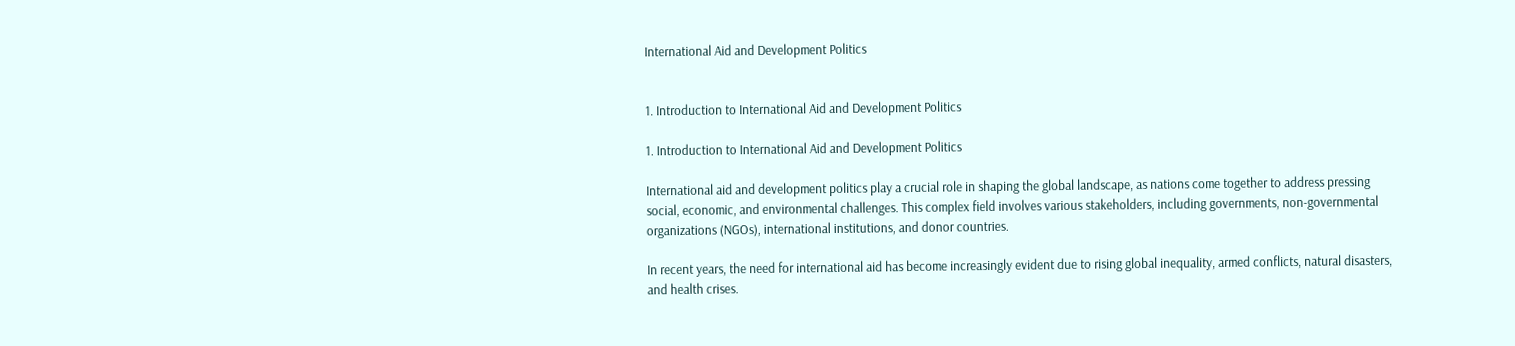International Aid and Development Politics


1. Introduction to International Aid and Development Politics

1. Introduction to International Aid and Development Politics

International aid and development politics play a crucial role in shaping the global landscape, as nations come together to address pressing social, economic, and environmental challenges. This complex field involves various stakeholders, including governments, non-governmental organizations (NGOs), international institutions, and donor countries.

In recent years, the need for international aid has become increasingly evident due to rising global inequality, armed conflicts, natural disasters, and health crises.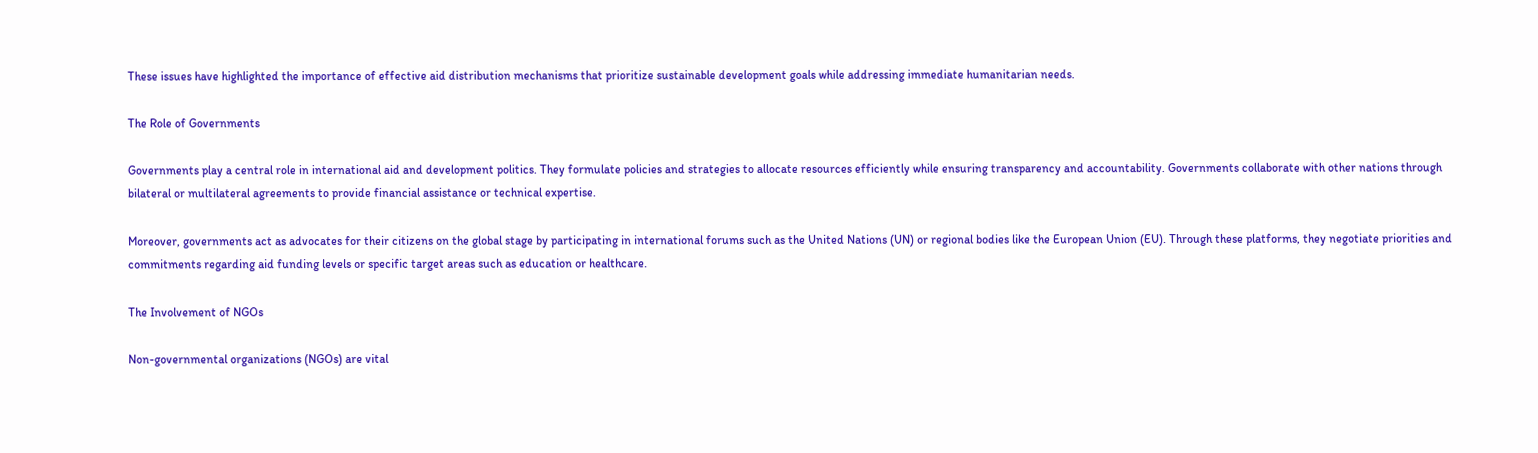These issues have highlighted the importance of effective aid distribution mechanisms that prioritize sustainable development goals while addressing immediate humanitarian needs.

The Role of Governments

Governments play a central role in international aid and development politics. They formulate policies and strategies to allocate resources efficiently while ensuring transparency and accountability. Governments collaborate with other nations through bilateral or multilateral agreements to provide financial assistance or technical expertise.

Moreover, governments act as advocates for their citizens on the global stage by participating in international forums such as the United Nations (UN) or regional bodies like the European Union (EU). Through these platforms, they negotiate priorities and commitments regarding aid funding levels or specific target areas such as education or healthcare.

The Involvement of NGOs

Non-governmental organizations (NGOs) are vital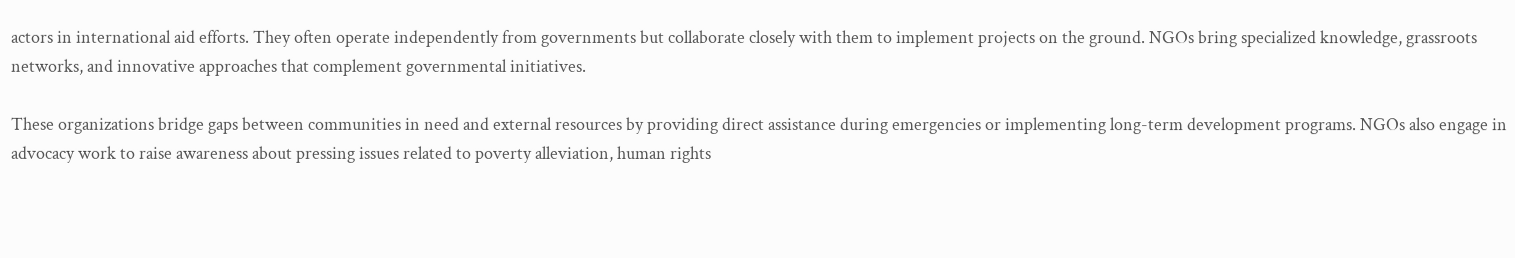actors in international aid efforts. They often operate independently from governments but collaborate closely with them to implement projects on the ground. NGOs bring specialized knowledge, grassroots networks, and innovative approaches that complement governmental initiatives.

These organizations bridge gaps between communities in need and external resources by providing direct assistance during emergencies or implementing long-term development programs. NGOs also engage in advocacy work to raise awareness about pressing issues related to poverty alleviation, human rights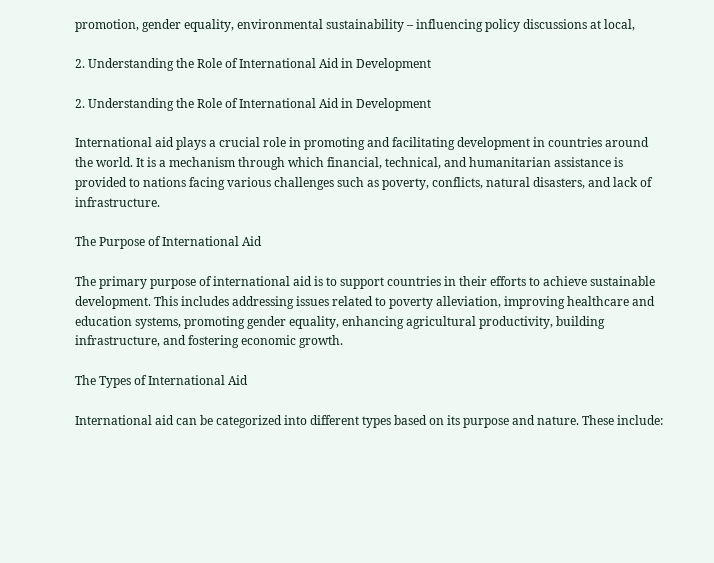promotion, gender equality, environmental sustainability – influencing policy discussions at local,

2. Understanding the Role of International Aid in Development

2. Understanding the Role of International Aid in Development

International aid plays a crucial role in promoting and facilitating development in countries around the world. It is a mechanism through which financial, technical, and humanitarian assistance is provided to nations facing various challenges such as poverty, conflicts, natural disasters, and lack of infrastructure.

The Purpose of International Aid

The primary purpose of international aid is to support countries in their efforts to achieve sustainable development. This includes addressing issues related to poverty alleviation, improving healthcare and education systems, promoting gender equality, enhancing agricultural productivity, building infrastructure, and fostering economic growth.

The Types of International Aid

International aid can be categorized into different types based on its purpose and nature. These include: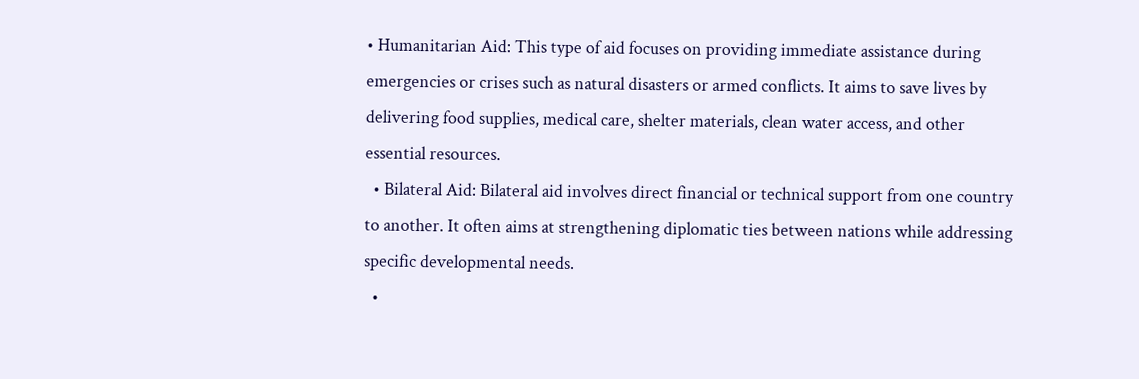• Humanitarian Aid: This type of aid focuses on providing immediate assistance during emergencies or crises such as natural disasters or armed conflicts. It aims to save lives by delivering food supplies, medical care, shelter materials, clean water access, and other essential resources.
  • Bilateral Aid: Bilateral aid involves direct financial or technical support from one country to another. It often aims at strengthening diplomatic ties between nations while addressing specific developmental needs.
  •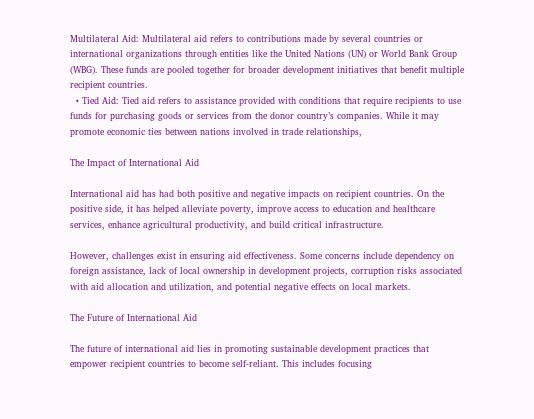Multilateral Aid: Multilateral aid refers to contributions made by several countries or international organizations through entities like the United Nations (UN) or World Bank Group (WBG). These funds are pooled together for broader development initiatives that benefit multiple recipient countries.
  • Tied Aid: Tied aid refers to assistance provided with conditions that require recipients to use funds for purchasing goods or services from the donor country’s companies. While it may promote economic ties between nations involved in trade relationships,

The Impact of International Aid

International aid has had both positive and negative impacts on recipient countries. On the positive side, it has helped alleviate poverty, improve access to education and healthcare services, enhance agricultural productivity, and build critical infrastructure.

However, challenges exist in ensuring aid effectiveness. Some concerns include dependency on foreign assistance, lack of local ownership in development projects, corruption risks associated with aid allocation and utilization, and potential negative effects on local markets.

The Future of International Aid

The future of international aid lies in promoting sustainable development practices that empower recipient countries to become self-reliant. This includes focusing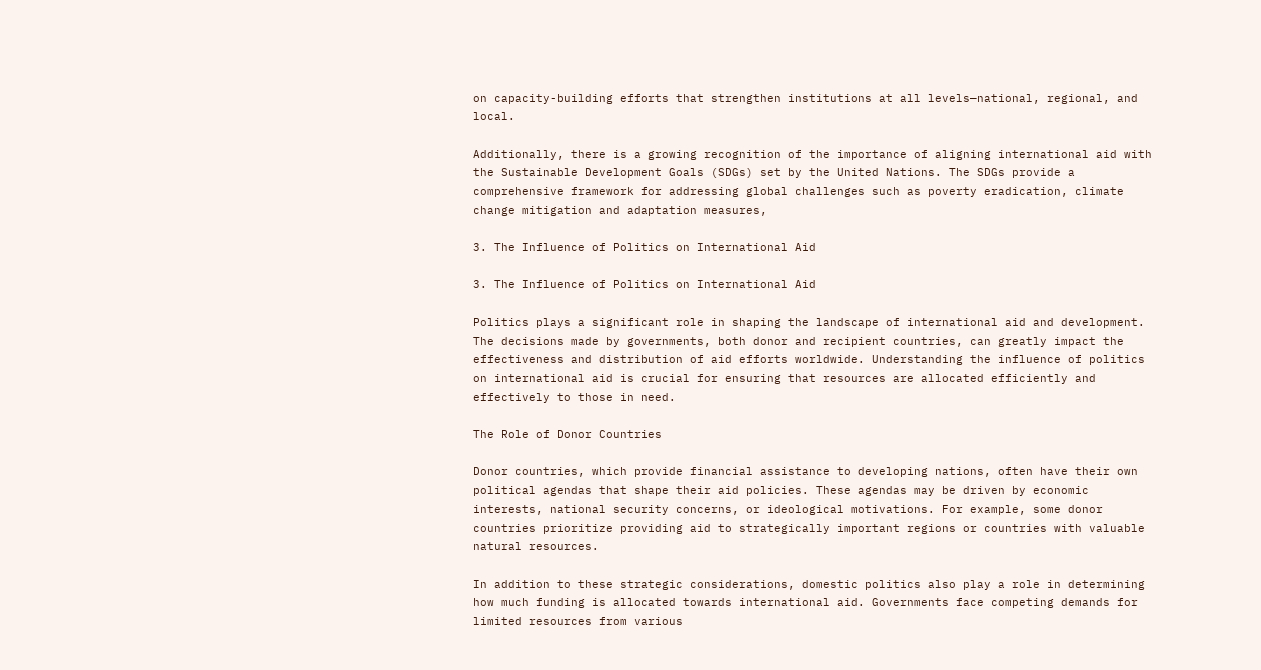on capacity-building efforts that strengthen institutions at all levels—national, regional, and local.

Additionally, there is a growing recognition of the importance of aligning international aid with the Sustainable Development Goals (SDGs) set by the United Nations. The SDGs provide a comprehensive framework for addressing global challenges such as poverty eradication, climate change mitigation and adaptation measures,

3. The Influence of Politics on International Aid

3. The Influence of Politics on International Aid

Politics plays a significant role in shaping the landscape of international aid and development. The decisions made by governments, both donor and recipient countries, can greatly impact the effectiveness and distribution of aid efforts worldwide. Understanding the influence of politics on international aid is crucial for ensuring that resources are allocated efficiently and effectively to those in need.

The Role of Donor Countries

Donor countries, which provide financial assistance to developing nations, often have their own political agendas that shape their aid policies. These agendas may be driven by economic interests, national security concerns, or ideological motivations. For example, some donor countries prioritize providing aid to strategically important regions or countries with valuable natural resources.

In addition to these strategic considerations, domestic politics also play a role in determining how much funding is allocated towards international aid. Governments face competing demands for limited resources from various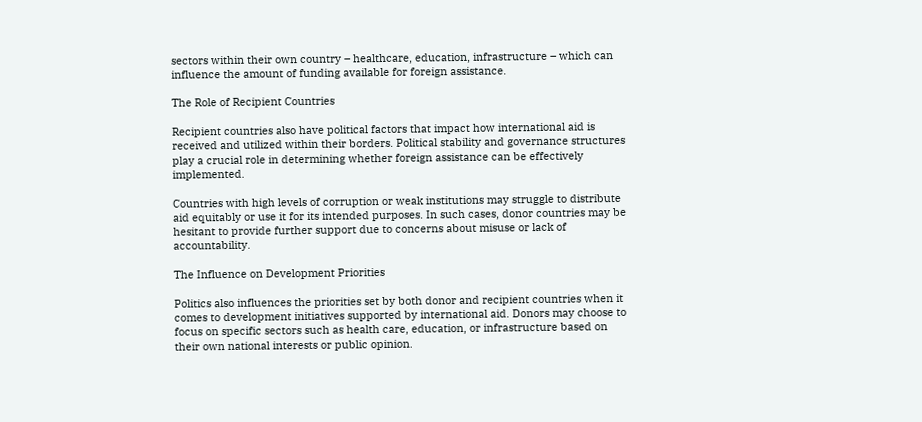sectors within their own country – healthcare, education, infrastructure – which can influence the amount of funding available for foreign assistance.

The Role of Recipient Countries

Recipient countries also have political factors that impact how international aid is received and utilized within their borders. Political stability and governance structures play a crucial role in determining whether foreign assistance can be effectively implemented.

Countries with high levels of corruption or weak institutions may struggle to distribute aid equitably or use it for its intended purposes. In such cases, donor countries may be hesitant to provide further support due to concerns about misuse or lack of accountability.

The Influence on Development Priorities

Politics also influences the priorities set by both donor and recipient countries when it comes to development initiatives supported by international aid. Donors may choose to focus on specific sectors such as health care, education, or infrastructure based on their own national interests or public opinion.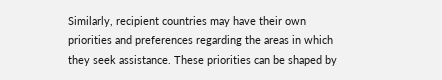Similarly, recipient countries may have their own priorities and preferences regarding the areas in which they seek assistance. These priorities can be shaped by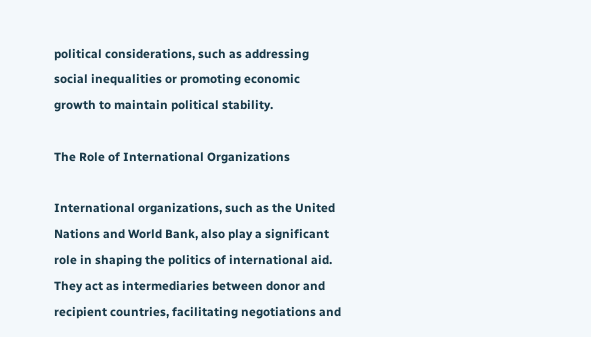political considerations, such as addressing social inequalities or promoting economic growth to maintain political stability.

The Role of International Organizations

International organizations, such as the United Nations and World Bank, also play a significant role in shaping the politics of international aid. They act as intermediaries between donor and recipient countries, facilitating negotiations and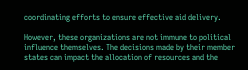coordinating efforts to ensure effective aid delivery.

However, these organizations are not immune to political influence themselves. The decisions made by their member states can impact the allocation of resources and the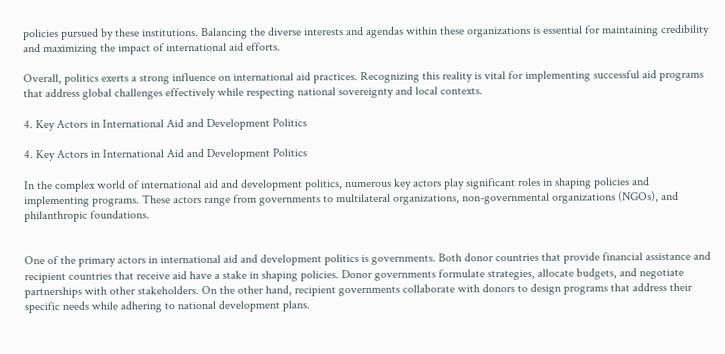policies pursued by these institutions. Balancing the diverse interests and agendas within these organizations is essential for maintaining credibility and maximizing the impact of international aid efforts.

Overall, politics exerts a strong influence on international aid practices. Recognizing this reality is vital for implementing successful aid programs that address global challenges effectively while respecting national sovereignty and local contexts.

4. Key Actors in International Aid and Development Politics

4. Key Actors in International Aid and Development Politics

In the complex world of international aid and development politics, numerous key actors play significant roles in shaping policies and implementing programs. These actors range from governments to multilateral organizations, non-governmental organizations (NGOs), and philanthropic foundations.


One of the primary actors in international aid and development politics is governments. Both donor countries that provide financial assistance and recipient countries that receive aid have a stake in shaping policies. Donor governments formulate strategies, allocate budgets, and negotiate partnerships with other stakeholders. On the other hand, recipient governments collaborate with donors to design programs that address their specific needs while adhering to national development plans.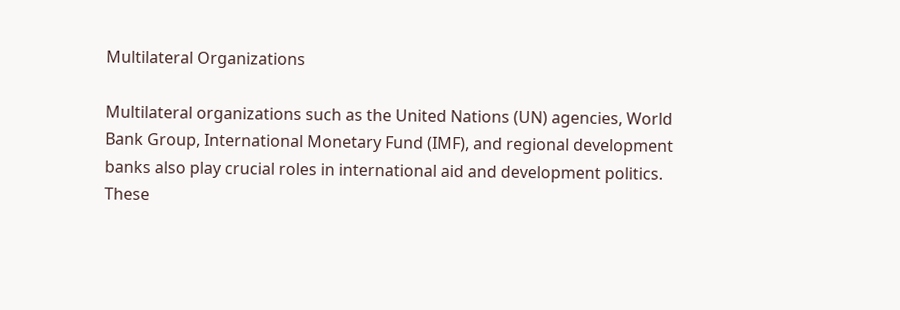Multilateral Organizations

Multilateral organizations such as the United Nations (UN) agencies, World Bank Group, International Monetary Fund (IMF), and regional development banks also play crucial roles in international aid and development politics. These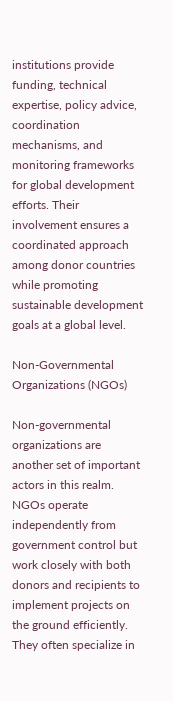institutions provide funding, technical expertise, policy advice, coordination mechanisms, and monitoring frameworks for global development efforts. Their involvement ensures a coordinated approach among donor countries while promoting sustainable development goals at a global level.

Non-Governmental Organizations (NGOs)

Non-governmental organizations are another set of important actors in this realm. NGOs operate independently from government control but work closely with both donors and recipients to implement projects on the ground efficiently. They often specialize in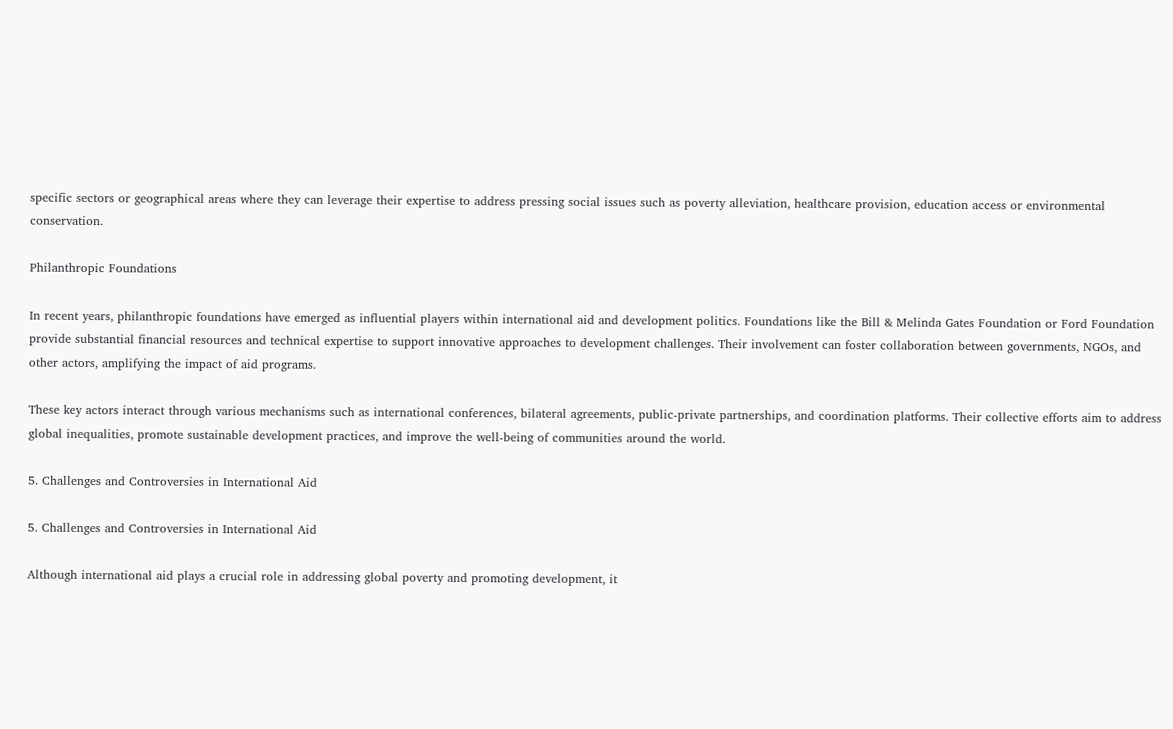specific sectors or geographical areas where they can leverage their expertise to address pressing social issues such as poverty alleviation, healthcare provision, education access or environmental conservation.

Philanthropic Foundations

In recent years, philanthropic foundations have emerged as influential players within international aid and development politics. Foundations like the Bill & Melinda Gates Foundation or Ford Foundation provide substantial financial resources and technical expertise to support innovative approaches to development challenges. Their involvement can foster collaboration between governments, NGOs, and other actors, amplifying the impact of aid programs.

These key actors interact through various mechanisms such as international conferences, bilateral agreements, public-private partnerships, and coordination platforms. Their collective efforts aim to address global inequalities, promote sustainable development practices, and improve the well-being of communities around the world.

5. Challenges and Controversies in International Aid

5. Challenges and Controversies in International Aid

Although international aid plays a crucial role in addressing global poverty and promoting development, it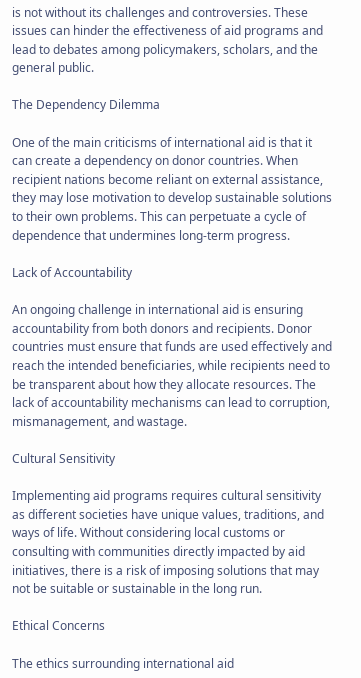is not without its challenges and controversies. These issues can hinder the effectiveness of aid programs and lead to debates among policymakers, scholars, and the general public.

The Dependency Dilemma

One of the main criticisms of international aid is that it can create a dependency on donor countries. When recipient nations become reliant on external assistance, they may lose motivation to develop sustainable solutions to their own problems. This can perpetuate a cycle of dependence that undermines long-term progress.

Lack of Accountability

An ongoing challenge in international aid is ensuring accountability from both donors and recipients. Donor countries must ensure that funds are used effectively and reach the intended beneficiaries, while recipients need to be transparent about how they allocate resources. The lack of accountability mechanisms can lead to corruption, mismanagement, and wastage.

Cultural Sensitivity

Implementing aid programs requires cultural sensitivity as different societies have unique values, traditions, and ways of life. Without considering local customs or consulting with communities directly impacted by aid initiatives, there is a risk of imposing solutions that may not be suitable or sustainable in the long run.

Ethical Concerns

The ethics surrounding international aid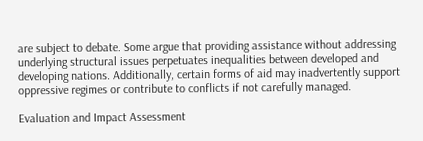are subject to debate. Some argue that providing assistance without addressing underlying structural issues perpetuates inequalities between developed and developing nations. Additionally, certain forms of aid may inadvertently support oppressive regimes or contribute to conflicts if not carefully managed.

Evaluation and Impact Assessment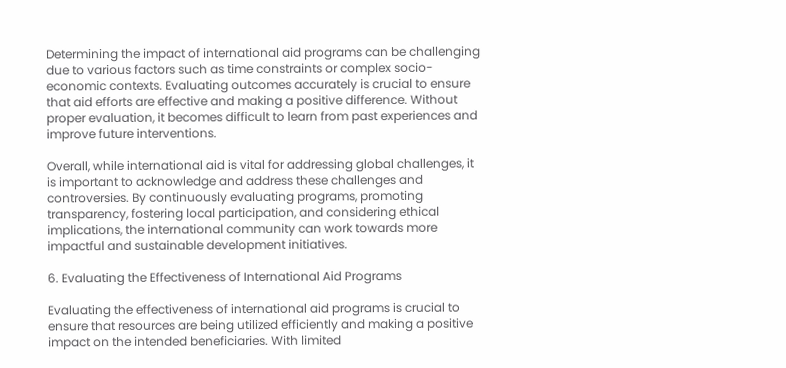Determining the impact of international aid programs can be challenging due to various factors such as time constraints or complex socio-economic contexts. Evaluating outcomes accurately is crucial to ensure that aid efforts are effective and making a positive difference. Without proper evaluation, it becomes difficult to learn from past experiences and improve future interventions.

Overall, while international aid is vital for addressing global challenges, it is important to acknowledge and address these challenges and controversies. By continuously evaluating programs, promoting transparency, fostering local participation, and considering ethical implications, the international community can work towards more impactful and sustainable development initiatives.

6. Evaluating the Effectiveness of International Aid Programs

Evaluating the effectiveness of international aid programs is crucial to ensure that resources are being utilized efficiently and making a positive impact on the intended beneficiaries. With limited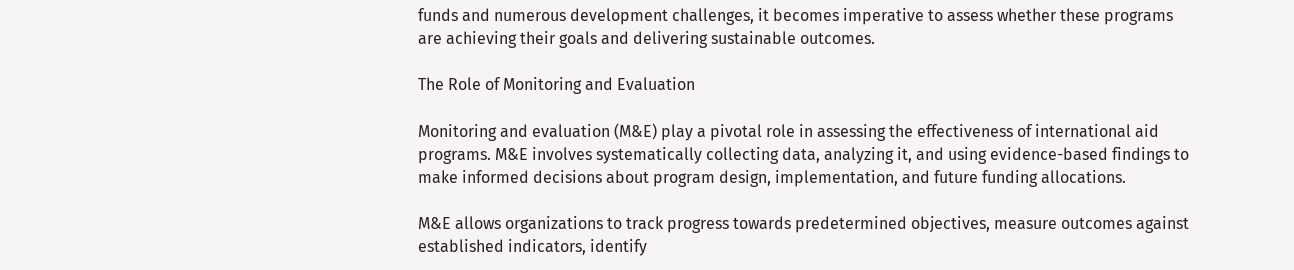funds and numerous development challenges, it becomes imperative to assess whether these programs are achieving their goals and delivering sustainable outcomes.

The Role of Monitoring and Evaluation

Monitoring and evaluation (M&E) play a pivotal role in assessing the effectiveness of international aid programs. M&E involves systematically collecting data, analyzing it, and using evidence-based findings to make informed decisions about program design, implementation, and future funding allocations.

M&E allows organizations to track progress towards predetermined objectives, measure outcomes against established indicators, identify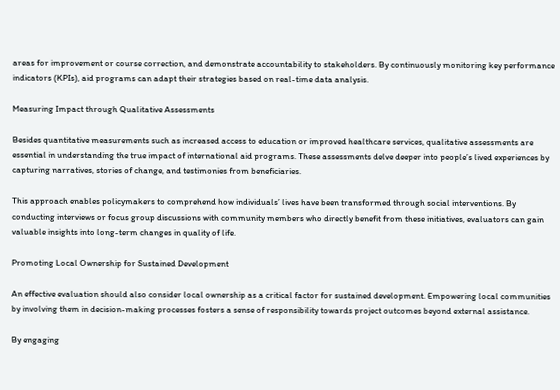areas for improvement or course correction, and demonstrate accountability to stakeholders. By continuously monitoring key performance indicators (KPIs), aid programs can adapt their strategies based on real-time data analysis.

Measuring Impact through Qualitative Assessments

Besides quantitative measurements such as increased access to education or improved healthcare services, qualitative assessments are essential in understanding the true impact of international aid programs. These assessments delve deeper into people’s lived experiences by capturing narratives, stories of change, and testimonies from beneficiaries.

This approach enables policymakers to comprehend how individuals’ lives have been transformed through social interventions. By conducting interviews or focus group discussions with community members who directly benefit from these initiatives, evaluators can gain valuable insights into long-term changes in quality of life.

Promoting Local Ownership for Sustained Development

An effective evaluation should also consider local ownership as a critical factor for sustained development. Empowering local communities by involving them in decision-making processes fosters a sense of responsibility towards project outcomes beyond external assistance.

By engaging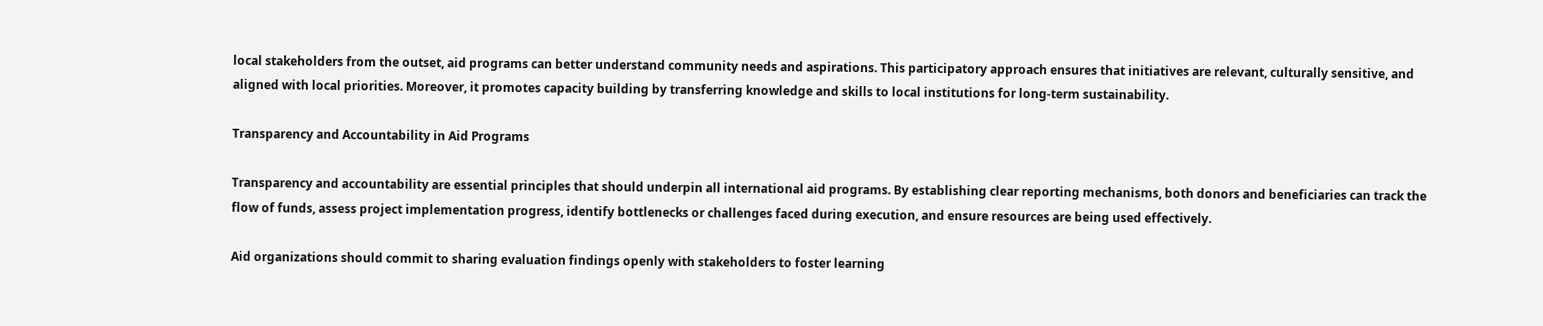local stakeholders from the outset, aid programs can better understand community needs and aspirations. This participatory approach ensures that initiatives are relevant, culturally sensitive, and aligned with local priorities. Moreover, it promotes capacity building by transferring knowledge and skills to local institutions for long-term sustainability.

Transparency and Accountability in Aid Programs

Transparency and accountability are essential principles that should underpin all international aid programs. By establishing clear reporting mechanisms, both donors and beneficiaries can track the flow of funds, assess project implementation progress, identify bottlenecks or challenges faced during execution, and ensure resources are being used effectively.

Aid organizations should commit to sharing evaluation findings openly with stakeholders to foster learning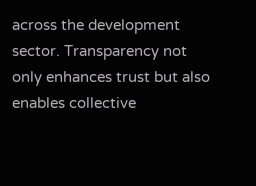across the development sector. Transparency not only enhances trust but also enables collective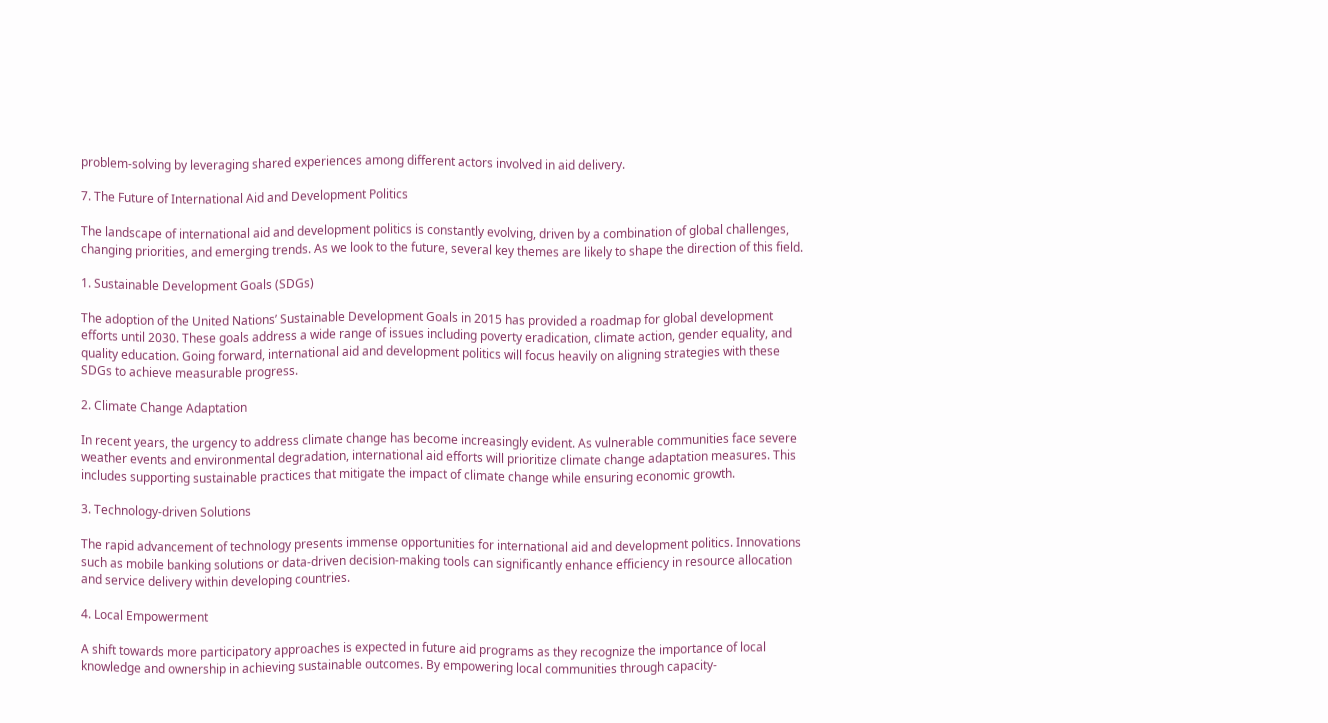problem-solving by leveraging shared experiences among different actors involved in aid delivery.

7. The Future of International Aid and Development Politics

The landscape of international aid and development politics is constantly evolving, driven by a combination of global challenges, changing priorities, and emerging trends. As we look to the future, several key themes are likely to shape the direction of this field.

1. Sustainable Development Goals (SDGs)

The adoption of the United Nations’ Sustainable Development Goals in 2015 has provided a roadmap for global development efforts until 2030. These goals address a wide range of issues including poverty eradication, climate action, gender equality, and quality education. Going forward, international aid and development politics will focus heavily on aligning strategies with these SDGs to achieve measurable progress.

2. Climate Change Adaptation

In recent years, the urgency to address climate change has become increasingly evident. As vulnerable communities face severe weather events and environmental degradation, international aid efforts will prioritize climate change adaptation measures. This includes supporting sustainable practices that mitigate the impact of climate change while ensuring economic growth.

3. Technology-driven Solutions

The rapid advancement of technology presents immense opportunities for international aid and development politics. Innovations such as mobile banking solutions or data-driven decision-making tools can significantly enhance efficiency in resource allocation and service delivery within developing countries.

4. Local Empowerment

A shift towards more participatory approaches is expected in future aid programs as they recognize the importance of local knowledge and ownership in achieving sustainable outcomes. By empowering local communities through capacity-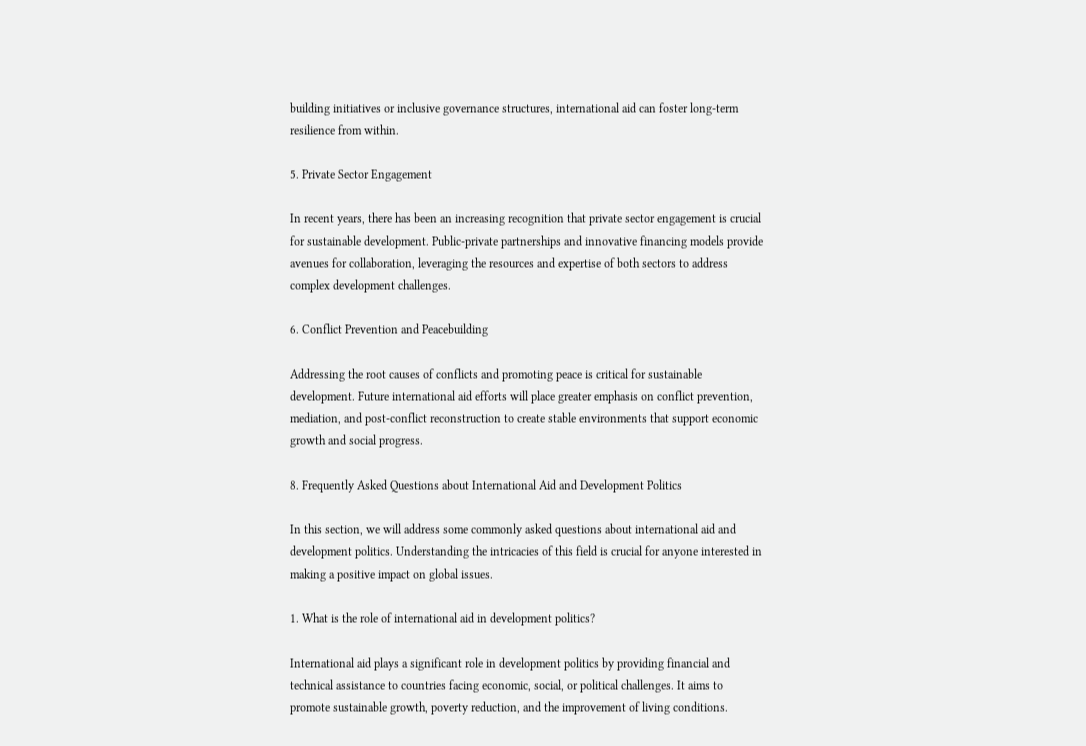building initiatives or inclusive governance structures, international aid can foster long-term resilience from within.

5. Private Sector Engagement

In recent years, there has been an increasing recognition that private sector engagement is crucial for sustainable development. Public-private partnerships and innovative financing models provide avenues for collaboration, leveraging the resources and expertise of both sectors to address complex development challenges.

6. Conflict Prevention and Peacebuilding

Addressing the root causes of conflicts and promoting peace is critical for sustainable development. Future international aid efforts will place greater emphasis on conflict prevention, mediation, and post-conflict reconstruction to create stable environments that support economic growth and social progress.

8. Frequently Asked Questions about International Aid and Development Politics

In this section, we will address some commonly asked questions about international aid and development politics. Understanding the intricacies of this field is crucial for anyone interested in making a positive impact on global issues.

1. What is the role of international aid in development politics?

International aid plays a significant role in development politics by providing financial and technical assistance to countries facing economic, social, or political challenges. It aims to promote sustainable growth, poverty reduction, and the improvement of living conditions.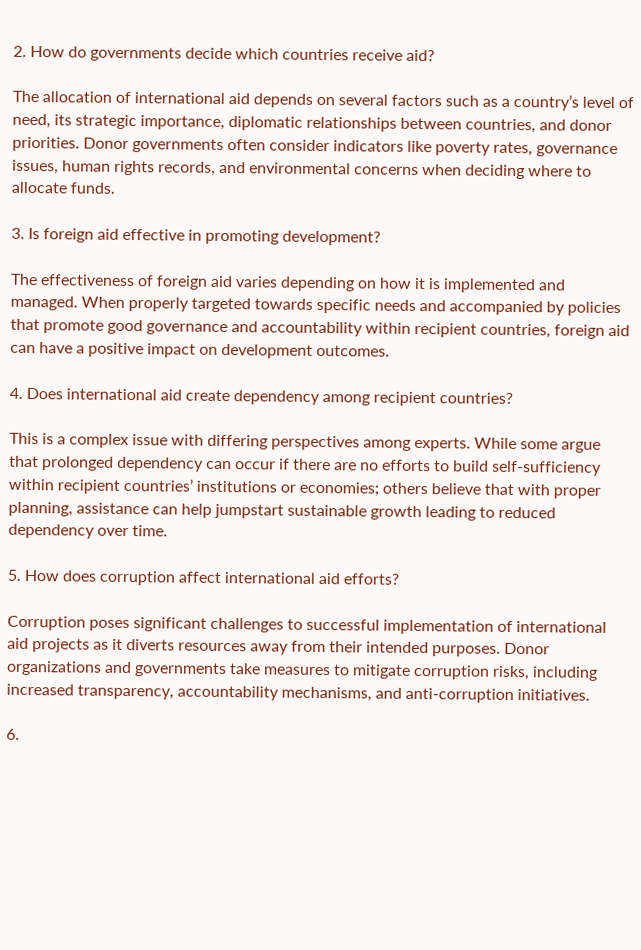2. How do governments decide which countries receive aid?

The allocation of international aid depends on several factors such as a country’s level of need, its strategic importance, diplomatic relationships between countries, and donor priorities. Donor governments often consider indicators like poverty rates, governance issues, human rights records, and environmental concerns when deciding where to allocate funds.

3. Is foreign aid effective in promoting development?

The effectiveness of foreign aid varies depending on how it is implemented and managed. When properly targeted towards specific needs and accompanied by policies that promote good governance and accountability within recipient countries, foreign aid can have a positive impact on development outcomes.

4. Does international aid create dependency among recipient countries?

This is a complex issue with differing perspectives among experts. While some argue that prolonged dependency can occur if there are no efforts to build self-sufficiency within recipient countries’ institutions or economies; others believe that with proper planning, assistance can help jumpstart sustainable growth leading to reduced dependency over time.

5. How does corruption affect international aid efforts?

Corruption poses significant challenges to successful implementation of international aid projects as it diverts resources away from their intended purposes. Donor organizations and governments take measures to mitigate corruption risks, including increased transparency, accountability mechanisms, and anti-corruption initiatives.

6.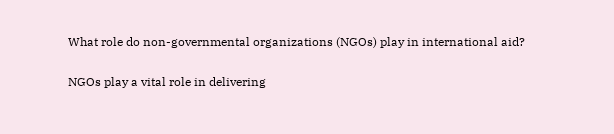What role do non-governmental organizations (NGOs) play in international aid?

NGOs play a vital role in delivering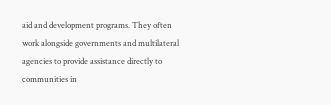aid and development programs. They often work alongside governments and multilateral agencies to provide assistance directly to communities in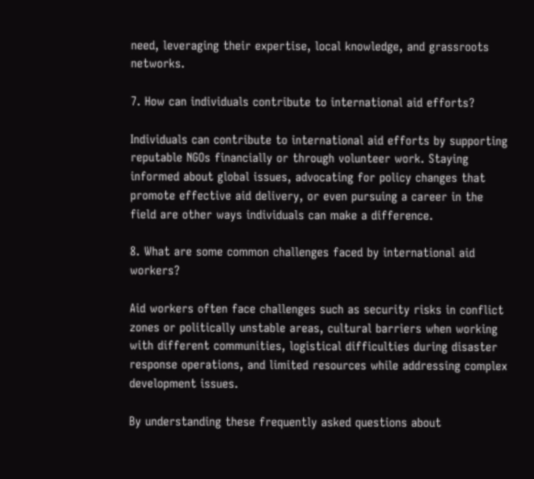need, leveraging their expertise, local knowledge, and grassroots networks.

7. How can individuals contribute to international aid efforts?

Individuals can contribute to international aid efforts by supporting reputable NGOs financially or through volunteer work. Staying informed about global issues, advocating for policy changes that promote effective aid delivery, or even pursuing a career in the field are other ways individuals can make a difference.

8. What are some common challenges faced by international aid workers?

Aid workers often face challenges such as security risks in conflict zones or politically unstable areas, cultural barriers when working with different communities, logistical difficulties during disaster response operations, and limited resources while addressing complex development issues.

By understanding these frequently asked questions about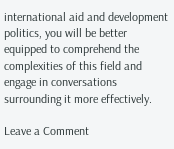international aid and development politics, you will be better equipped to comprehend the complexities of this field and engage in conversations surrounding it more effectively.

Leave a Comment